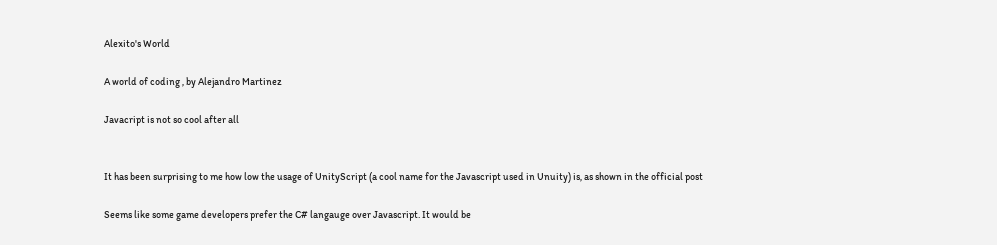Alexito's World

A world of coding , by Alejandro Martinez

Javacript is not so cool after all


It has been surprising to me how low the usage of UnityScript (a cool name for the Javascript used in Unuity) is, as shown in the official post

Seems like some game developers prefer the C# langauge over Javascript. It would be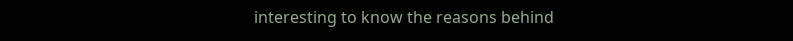interesting to know the reasons behind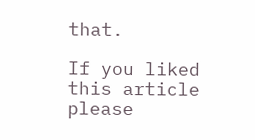that.

If you liked this article please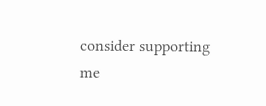consider supporting me